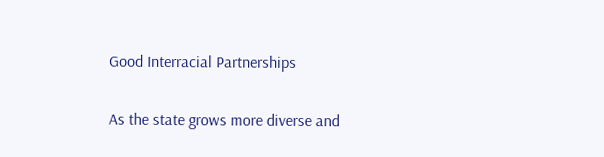Good Interracial Partnerships

As the state grows more diverse and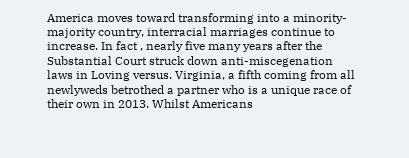America moves toward transforming into a minority-majority country, interracial marriages continue to increase. In fact , nearly five many years after the Substantial Court struck down anti-miscegenation laws in Loving versus. Virginia, a fifth coming from all newlyweds betrothed a partner who is a unique race of their own in 2013. Whilst Americans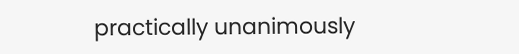practically unanimously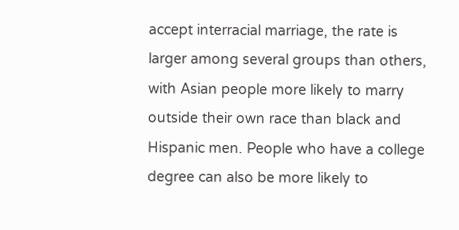accept interracial marriage, the rate is larger among several groups than others, with Asian people more likely to marry outside their own race than black and Hispanic men. People who have a college degree can also be more likely to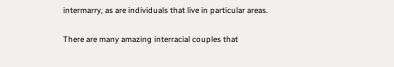intermarry, as are individuals that live in particular areas.

There are many amazing interracial couples that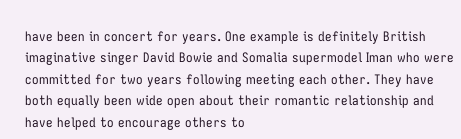have been in concert for years. One example is definitely British imaginative singer David Bowie and Somalia supermodel Iman who were committed for two years following meeting each other. They have both equally been wide open about their romantic relationship and have helped to encourage others to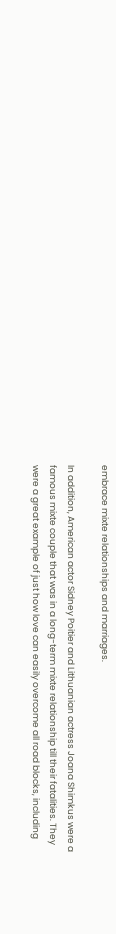embrace mixte relationships and marriages.

In addition, American actor Sidney Poitier and Lithuanian actress Joana Shimkus were a famous mixte couple that was in a long-term mixte relationship till their fatalities. They were a great example of just how love can easily overcome all road blocks, including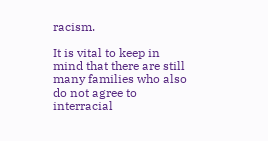racism.

It is vital to keep in mind that there are still many families who also do not agree to interracial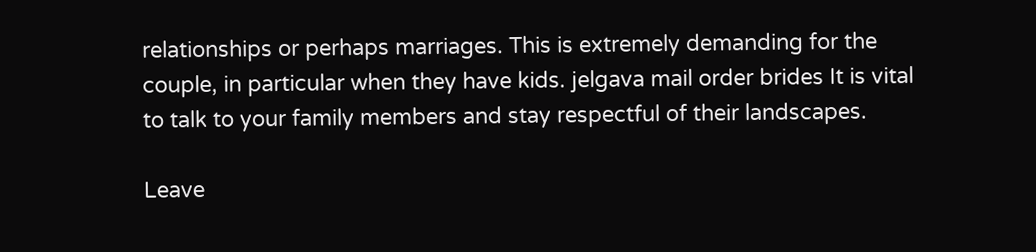relationships or perhaps marriages. This is extremely demanding for the couple, in particular when they have kids. jelgava mail order brides It is vital to talk to your family members and stay respectful of their landscapes.

Leave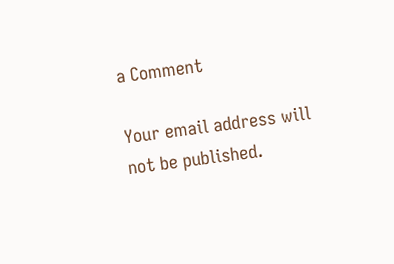a Comment

Your email address will not be published.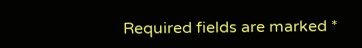Required fields are marked *